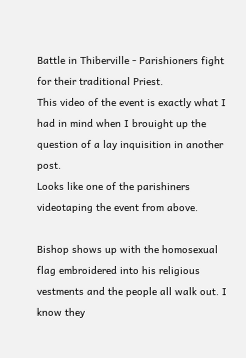Battle in Thiberville - Parishioners fight for their traditional Priest.
This video of the event is exactly what I had in mind when I brouight up the question of a lay inquisition in another post.
Looks like one of the parishiners videotaping the event from above.

Bishop shows up with the homosexual flag embroidered into his religious vestments and the people all walk out. I know they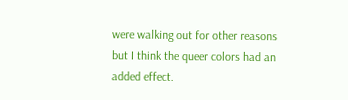were walking out for other reasons but I think the queer colors had an added effect.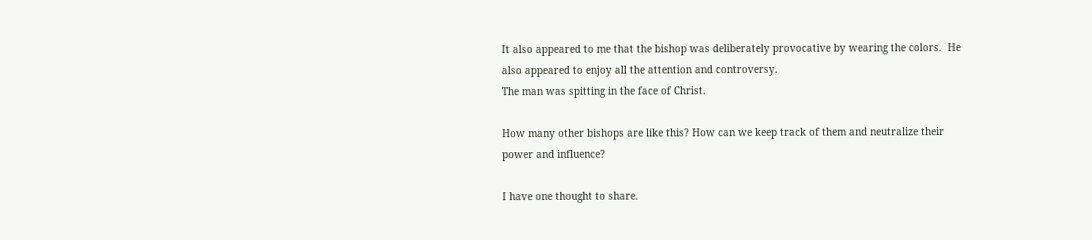It also appeared to me that the bishop was deliberately provocative by wearing the colors.  He also appeared to enjoy all the attention and controversy.
The man was spitting in the face of Christ.

How many other bishops are like this? How can we keep track of them and neutralize their power and influence?

I have one thought to share.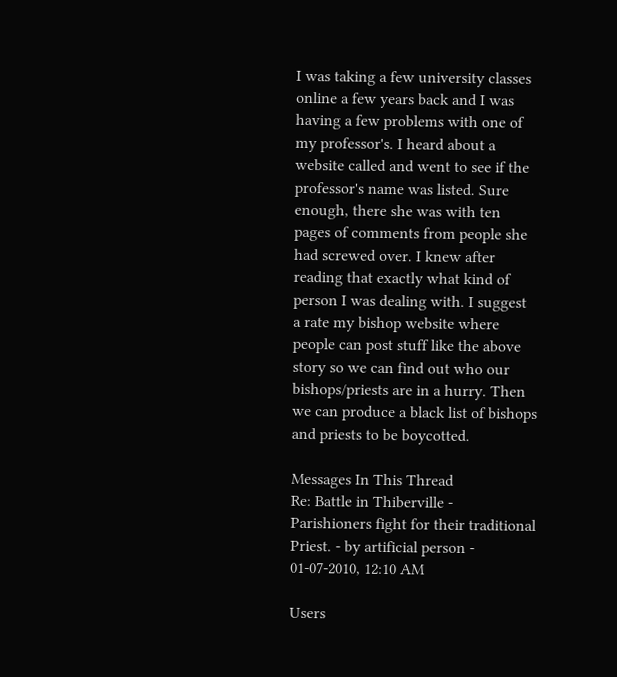I was taking a few university classes online a few years back and I was having a few problems with one of my professor's. I heard about a website called and went to see if the professor's name was listed. Sure enough, there she was with ten pages of comments from people she had screwed over. I knew after reading that exactly what kind of person I was dealing with. I suggest  a rate my bishop website where people can post stuff like the above story so we can find out who our bishops/priests are in a hurry. Then we can produce a black list of bishops and priests to be boycotted.

Messages In This Thread
Re: Battle in Thiberville - Parishioners fight for their traditional Priest. - by artificial person - 01-07-2010, 12:10 AM

Users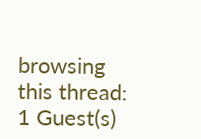browsing this thread: 1 Guest(s)